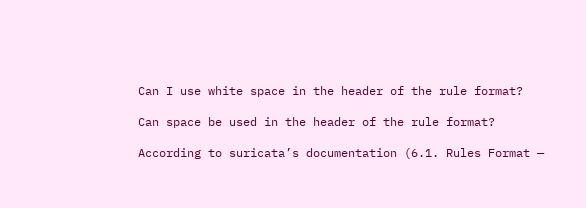Can I use white space in the header of the rule format?

Can space be used in the header of the rule format?

According to suricata’s documentation (6.1. Rules Format —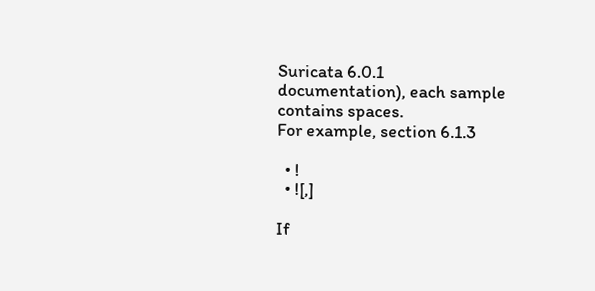Suricata 6.0.1 documentation), each sample contains spaces.
For example, section 6.1.3

  • !
  • ![,]

If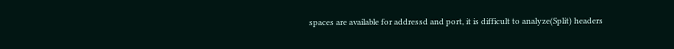spaces are available for addressd and port, it is difficult to analyze(Split) headers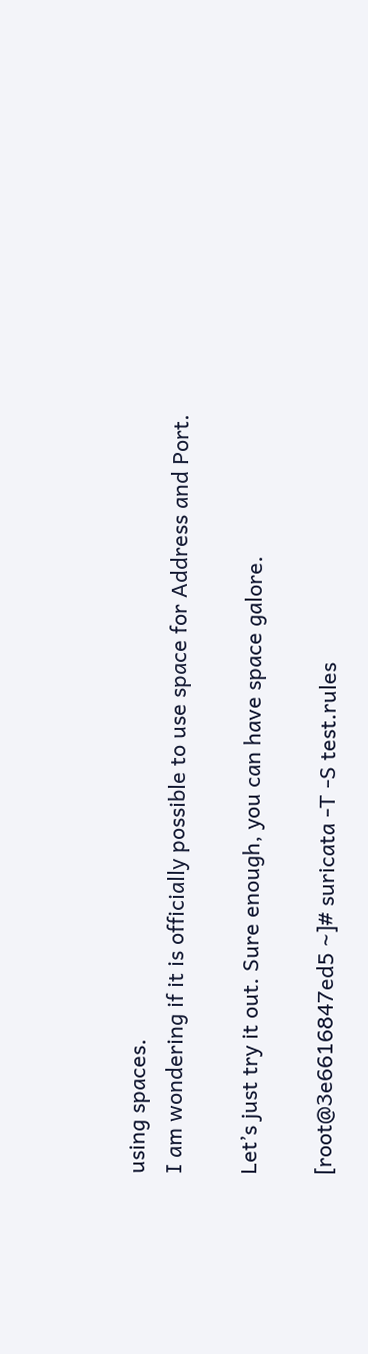using spaces.
I am wondering if it is officially possible to use space for Address and Port.

Let’s just try it out. Sure enough, you can have space galore.

[root@3e6616847ed5 ~]# suricata -T -S test.rules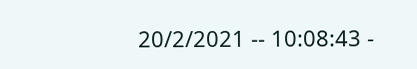20/2/2021 -- 10:08:43 -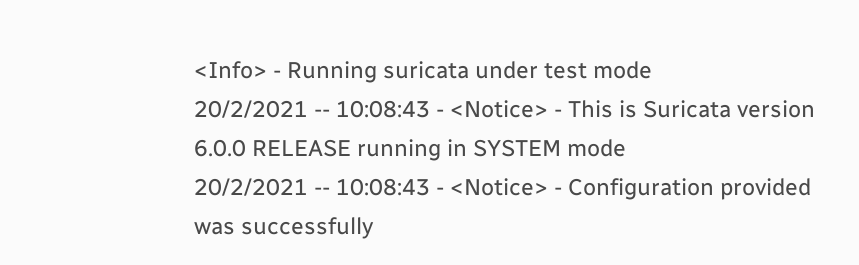<Info> - Running suricata under test mode
20/2/2021 -- 10:08:43 - <Notice> - This is Suricata version 6.0.0 RELEASE running in SYSTEM mode
20/2/2021 -- 10:08:43 - <Notice> - Configuration provided was successfully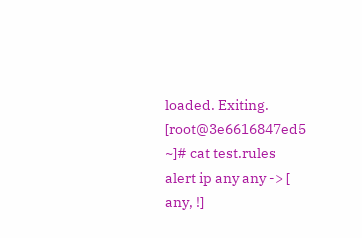loaded. Exiting.
[root@3e6616847ed5 ~]# cat test.rules
alert ip any any -> [        any, !]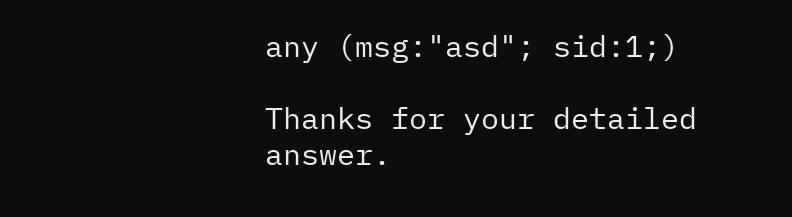any (msg:"asd"; sid:1;)

Thanks for your detailed answer.